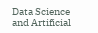Data Science and Artificial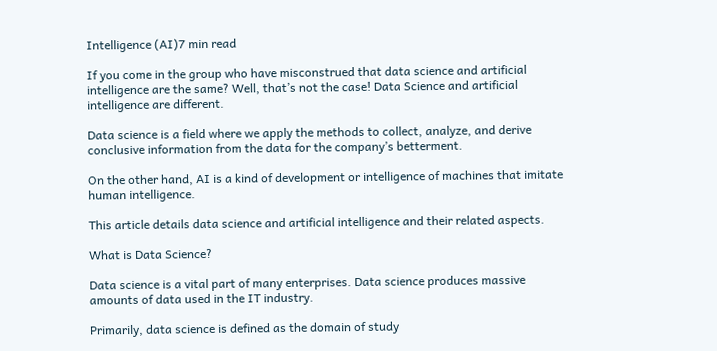Intelligence (AI)7 min read

If you come in the group who have misconstrued that data science and artificial intelligence are the same? Well, that’s not the case! Data Science and artificial intelligence are different.

Data science is a field where we apply the methods to collect, analyze, and derive conclusive information from the data for the company’s betterment.

On the other hand, AI is a kind of development or intelligence of machines that imitate human intelligence.

This article details data science and artificial intelligence and their related aspects.

What is Data Science?

Data science is a vital part of many enterprises. Data science produces massive amounts of data used in the IT industry.

Primarily, data science is defined as the domain of study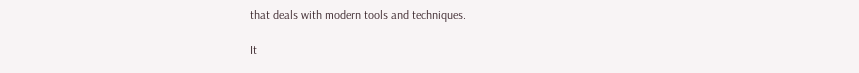that deals with modern tools and techniques.

It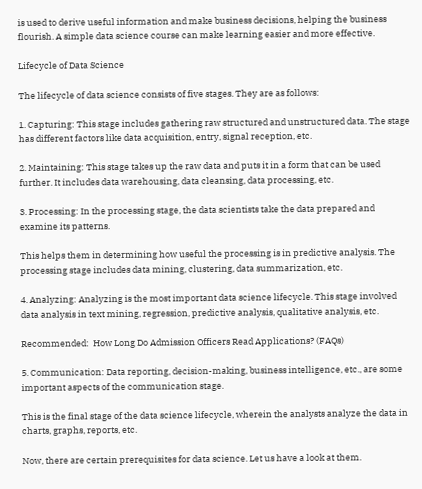is used to derive useful information and make business decisions, helping the business flourish. A simple data science course can make learning easier and more effective.

Lifecycle of Data Science

The lifecycle of data science consists of five stages. They are as follows:

1. Capturing: This stage includes gathering raw structured and unstructured data. The stage has different factors like data acquisition, entry, signal reception, etc.

2. Maintaining: This stage takes up the raw data and puts it in a form that can be used further. It includes data warehousing, data cleansing, data processing, etc.

3. Processing: In the processing stage, the data scientists take the data prepared and examine its patterns.

This helps them in determining how useful the processing is in predictive analysis. The processing stage includes data mining, clustering, data summarization, etc.

4. Analyzing: Analyzing is the most important data science lifecycle. This stage involved data analysis in text mining, regression, predictive analysis, qualitative analysis, etc.

Recommended:  How Long Do Admission Officers Read Applications? (FAQs)

5. Communication: Data reporting, decision-making, business intelligence, etc., are some important aspects of the communication stage.

This is the final stage of the data science lifecycle, wherein the analysts analyze the data in charts, graphs, reports, etc.

Now, there are certain prerequisites for data science. Let us have a look at them.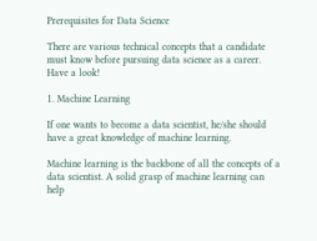Prerequisites for Data Science

There are various technical concepts that a candidate must know before pursuing data science as a career. Have a look!

1. Machine Learning

If one wants to become a data scientist, he/she should have a great knowledge of machine learning.

Machine learning is the backbone of all the concepts of a data scientist. A solid grasp of machine learning can help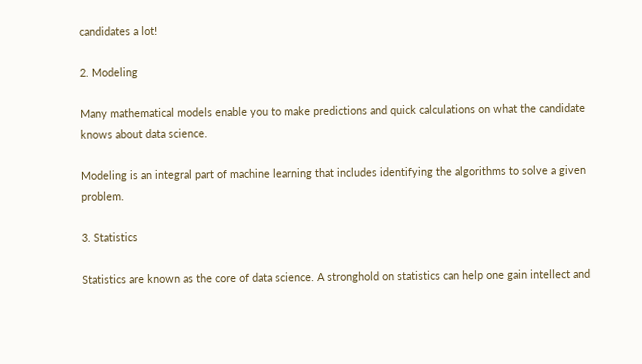candidates a lot!

2. Modeling

Many mathematical models enable you to make predictions and quick calculations on what the candidate knows about data science.

Modeling is an integral part of machine learning that includes identifying the algorithms to solve a given problem.

3. Statistics

Statistics are known as the core of data science. A stronghold on statistics can help one gain intellect and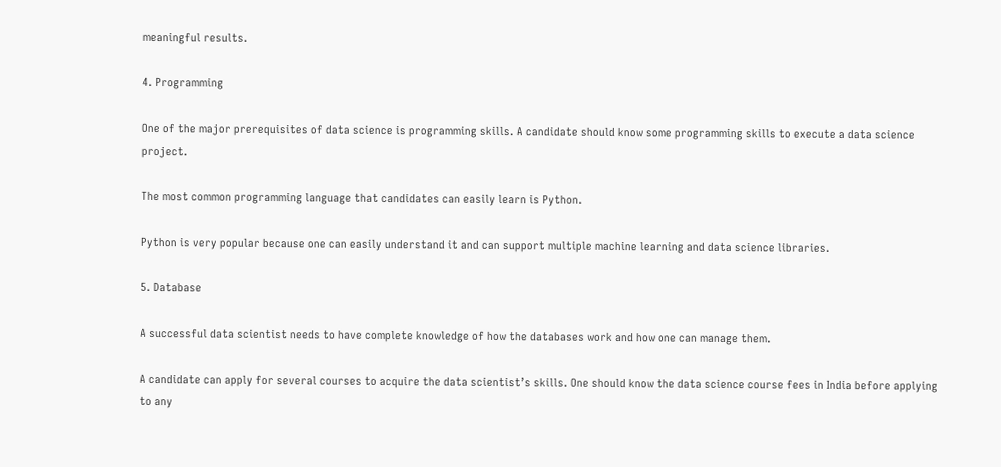meaningful results.

4. Programming

One of the major prerequisites of data science is programming skills. A candidate should know some programming skills to execute a data science project.

The most common programming language that candidates can easily learn is Python.

Python is very popular because one can easily understand it and can support multiple machine learning and data science libraries.

5. Database

A successful data scientist needs to have complete knowledge of how the databases work and how one can manage them.

A candidate can apply for several courses to acquire the data scientist’s skills. One should know the data science course fees in India before applying to any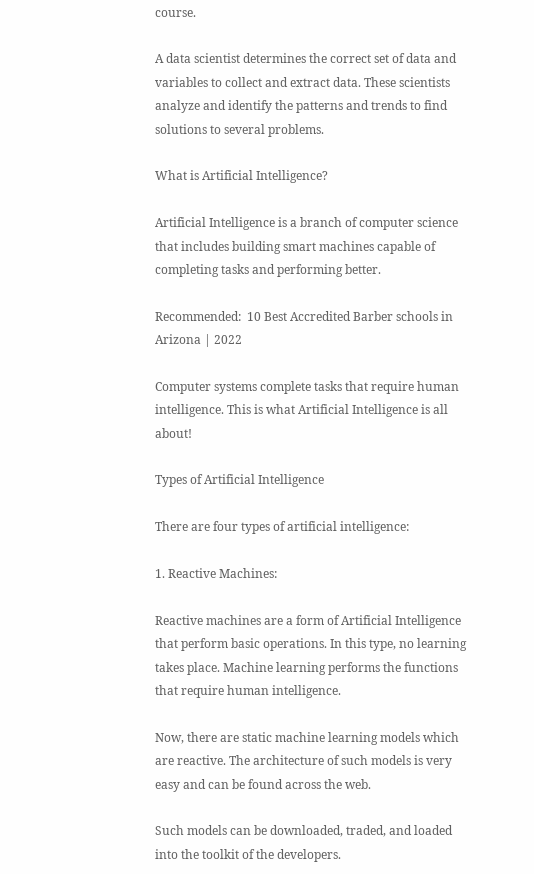course.

A data scientist determines the correct set of data and variables to collect and extract data. These scientists analyze and identify the patterns and trends to find solutions to several problems.

What is Artificial Intelligence?

Artificial Intelligence is a branch of computer science that includes building smart machines capable of completing tasks and performing better.

Recommended:  10 Best Accredited Barber schools in Arizona | 2022

Computer systems complete tasks that require human intelligence. This is what Artificial Intelligence is all about!

Types of Artificial Intelligence

There are four types of artificial intelligence:

1. Reactive Machines:

Reactive machines are a form of Artificial Intelligence that perform basic operations. In this type, no learning takes place. Machine learning performs the functions that require human intelligence.

Now, there are static machine learning models which are reactive. The architecture of such models is very easy and can be found across the web.

Such models can be downloaded, traded, and loaded into the toolkit of the developers.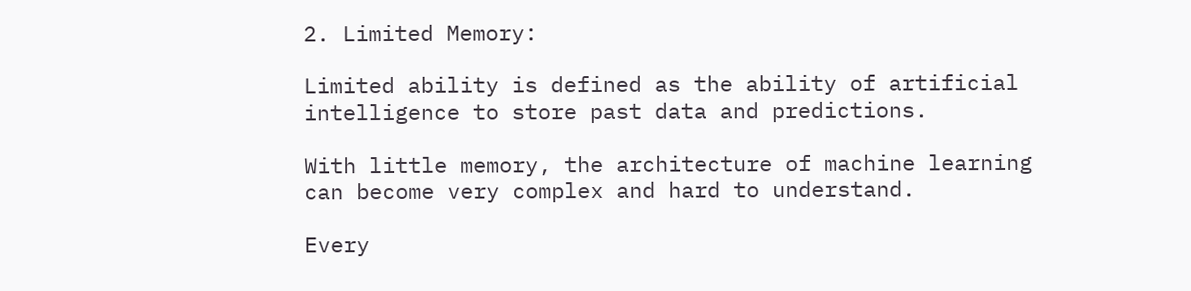2. Limited Memory:

Limited ability is defined as the ability of artificial intelligence to store past data and predictions.

With little memory, the architecture of machine learning can become very complex and hard to understand.

Every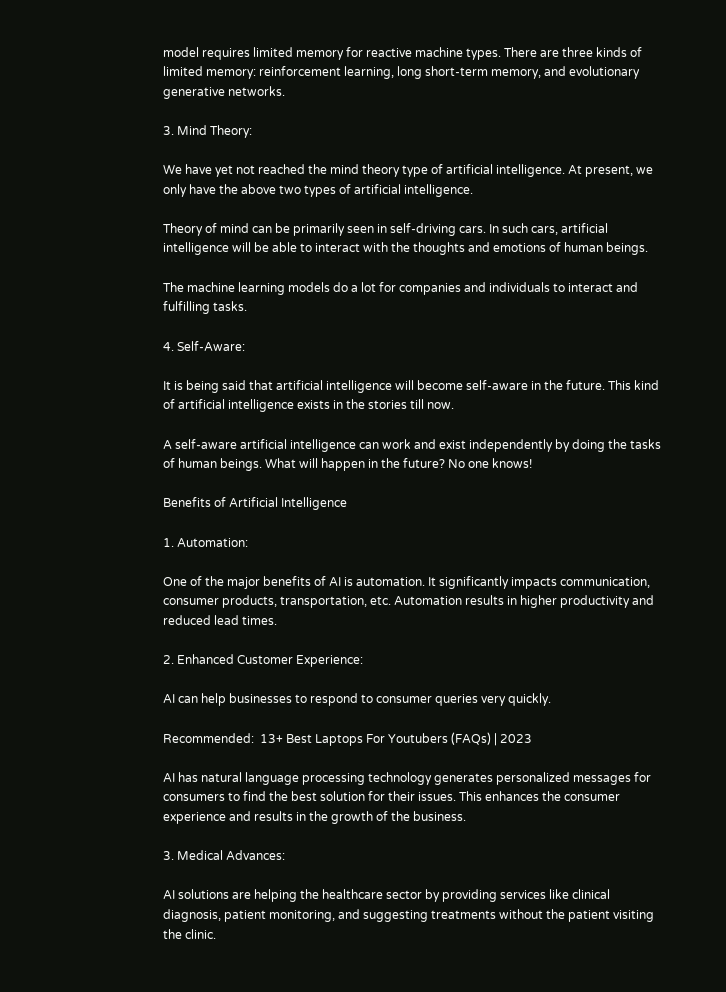model requires limited memory for reactive machine types. There are three kinds of limited memory: reinforcement learning, long short-term memory, and evolutionary generative networks.

3. Mind Theory:

We have yet not reached the mind theory type of artificial intelligence. At present, we only have the above two types of artificial intelligence.

Theory of mind can be primarily seen in self-driving cars. In such cars, artificial intelligence will be able to interact with the thoughts and emotions of human beings.

The machine learning models do a lot for companies and individuals to interact and fulfilling tasks.

4. Self-Aware:

It is being said that artificial intelligence will become self-aware in the future. This kind of artificial intelligence exists in the stories till now.

A self-aware artificial intelligence can work and exist independently by doing the tasks of human beings. What will happen in the future? No one knows!

Benefits of Artificial Intelligence

1. Automation:

One of the major benefits of AI is automation. It significantly impacts communication, consumer products, transportation, etc. Automation results in higher productivity and reduced lead times.

2. Enhanced Customer Experience:

AI can help businesses to respond to consumer queries very quickly.

Recommended:  13+ Best Laptops For Youtubers (FAQs) | 2023

AI has natural language processing technology generates personalized messages for consumers to find the best solution for their issues. This enhances the consumer experience and results in the growth of the business.

3. Medical Advances:

AI solutions are helping the healthcare sector by providing services like clinical diagnosis, patient monitoring, and suggesting treatments without the patient visiting the clinic.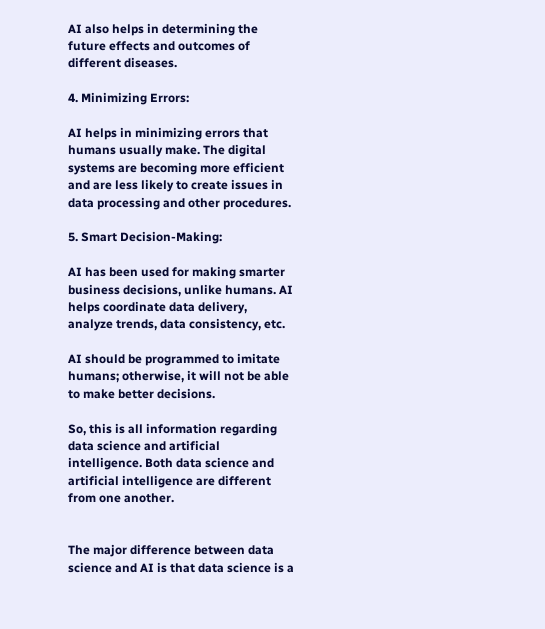AI also helps in determining the future effects and outcomes of different diseases.

4. Minimizing Errors:

AI helps in minimizing errors that humans usually make. The digital systems are becoming more efficient and are less likely to create issues in data processing and other procedures.

5. Smart Decision-Making:

AI has been used for making smarter business decisions, unlike humans. AI helps coordinate data delivery, analyze trends, data consistency, etc.

AI should be programmed to imitate humans; otherwise, it will not be able to make better decisions.

So, this is all information regarding data science and artificial intelligence. Both data science and artificial intelligence are different from one another.


The major difference between data science and AI is that data science is a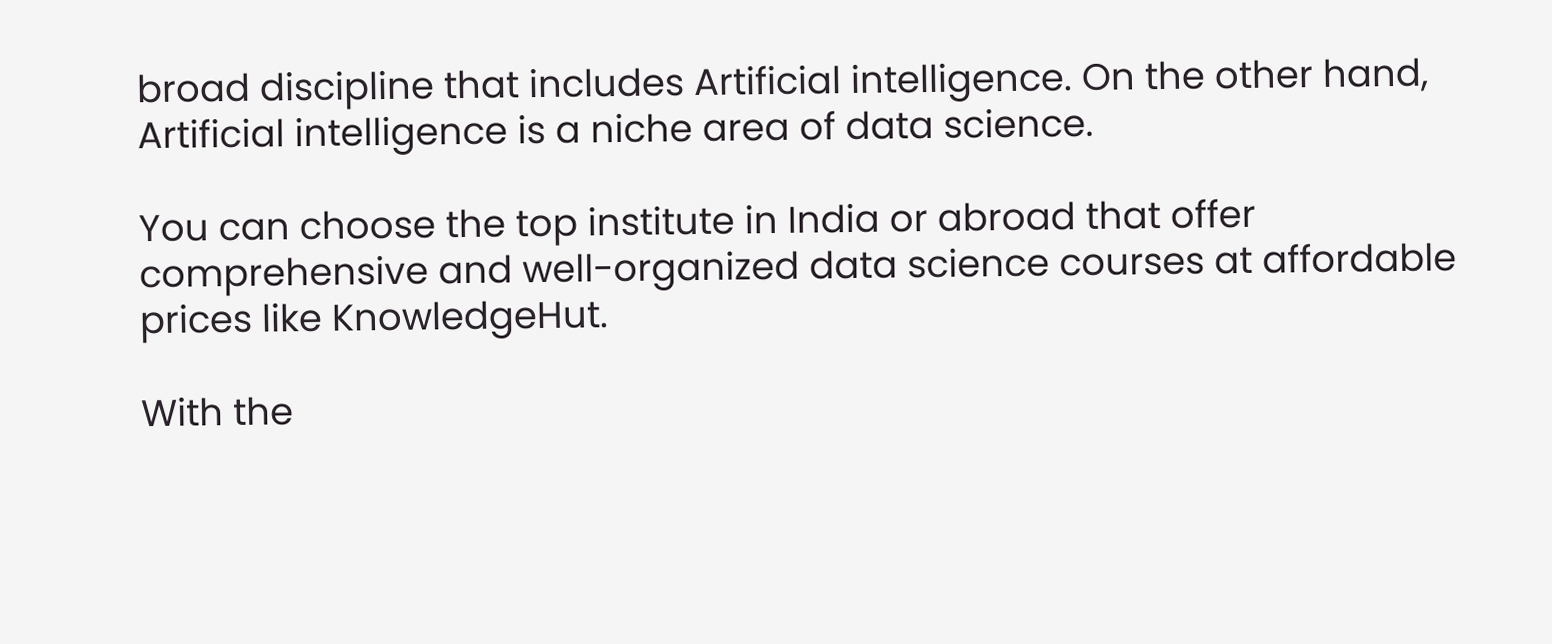broad discipline that includes Artificial intelligence. On the other hand, Artificial intelligence is a niche area of data science.

You can choose the top institute in India or abroad that offer comprehensive and well-organized data science courses at affordable prices like KnowledgeHut.

With the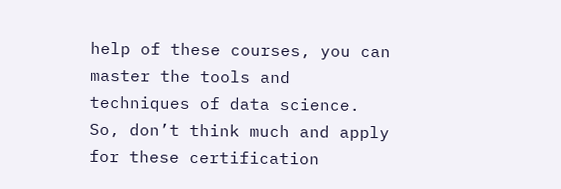help of these courses, you can master the tools and techniques of data science. So, don’t think much and apply for these certification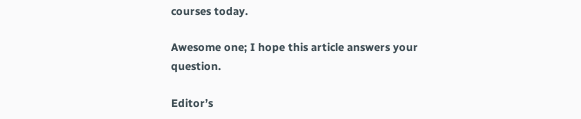courses today.

Awesome one; I hope this article answers your question.

Editor’s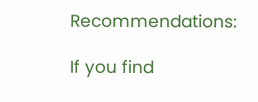Recommendations:

If you find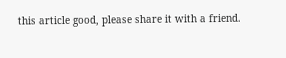this article good, please share it with a friend.